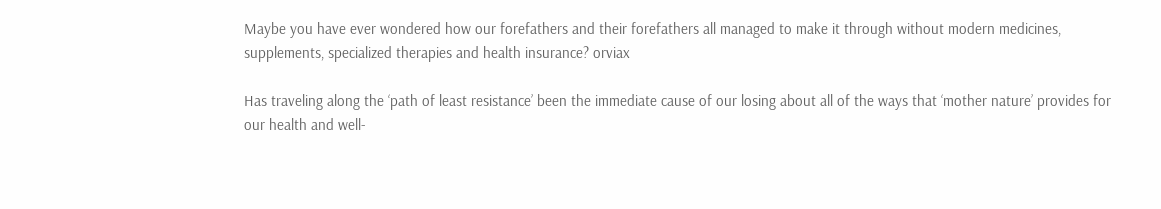Maybe you have ever wondered how our forefathers and their forefathers all managed to make it through without modern medicines, supplements, specialized therapies and health insurance? orviax

Has traveling along the ‘path of least resistance’ been the immediate cause of our losing about all of the ways that ‘mother nature’ provides for our health and well-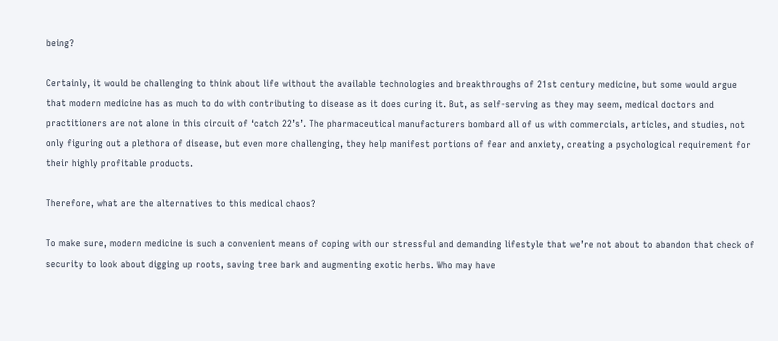being?

Certainly, it would be challenging to think about life without the available technologies and breakthroughs of 21st century medicine, but some would argue that modern medicine has as much to do with contributing to disease as it does curing it. But, as self-serving as they may seem, medical doctors and practitioners are not alone in this circuit of ‘catch 22’s’. The pharmaceutical manufacturers bombard all of us with commercials, articles, and studies, not only figuring out a plethora of disease, but even more challenging, they help manifest portions of fear and anxiety, creating a psychological requirement for their highly profitable products.

Therefore, what are the alternatives to this medical chaos?

To make sure, modern medicine is such a convenient means of coping with our stressful and demanding lifestyle that we’re not about to abandon that check of security to look about digging up roots, saving tree bark and augmenting exotic herbs. Who may have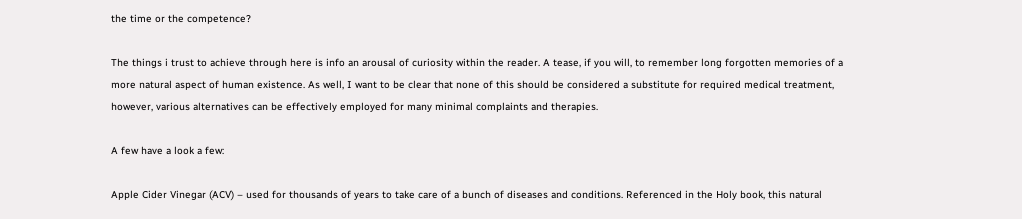the time or the competence?

The things i trust to achieve through here is info an arousal of curiosity within the reader. A tease, if you will, to remember long forgotten memories of a more natural aspect of human existence. As well, I want to be clear that none of this should be considered a substitute for required medical treatment, however, various alternatives can be effectively employed for many minimal complaints and therapies.

A few have a look a few:

Apple Cider Vinegar (ACV) – used for thousands of years to take care of a bunch of diseases and conditions. Referenced in the Holy book, this natural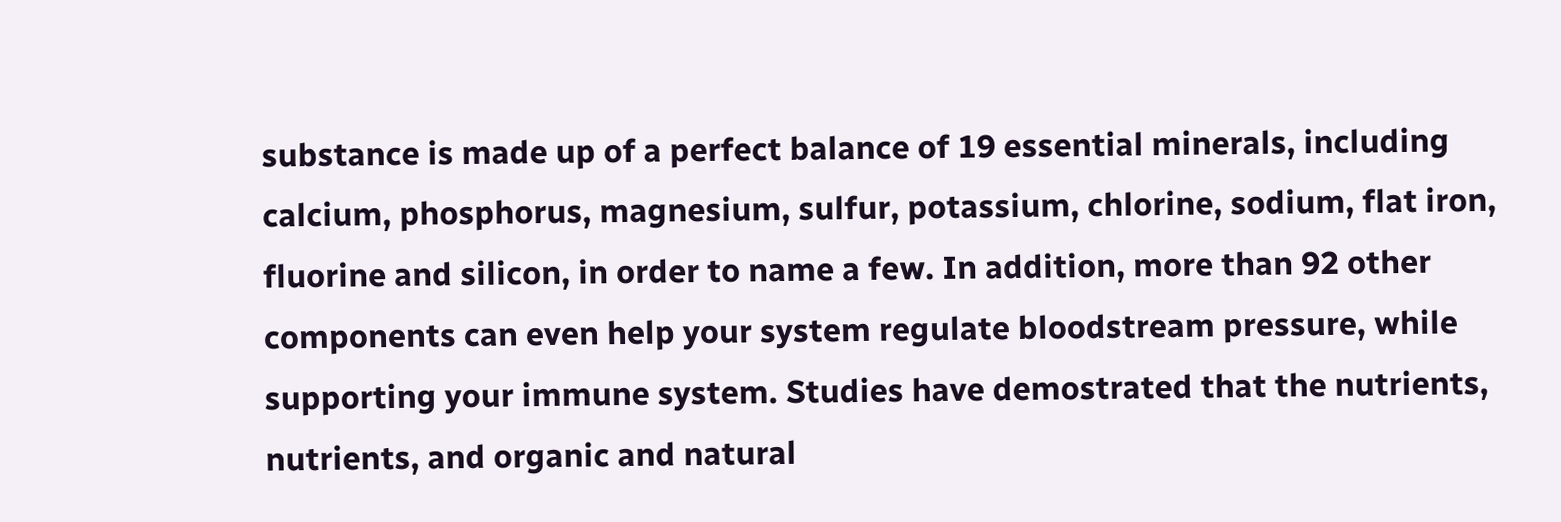substance is made up of a perfect balance of 19 essential minerals, including calcium, phosphorus, magnesium, sulfur, potassium, chlorine, sodium, flat iron, fluorine and silicon, in order to name a few. In addition, more than 92 other components can even help your system regulate bloodstream pressure, while supporting your immune system. Studies have demostrated that the nutrients, nutrients, and organic and natural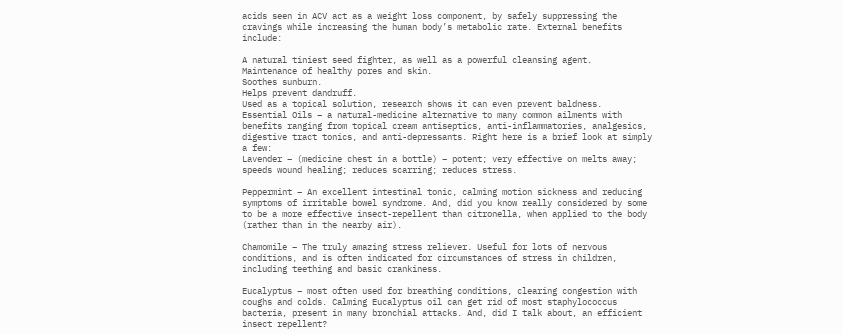acids seen in ACV act as a weight loss component, by safely suppressing the cravings while increasing the human body’s metabolic rate. External benefits include:

A natural tiniest seed fighter, as well as a powerful cleansing agent.
Maintenance of healthy pores and skin.
Soothes sunburn.
Helps prevent dandruff.
Used as a topical solution, research shows it can even prevent baldness.
Essential Oils – a natural-medicine alternative to many common ailments with benefits ranging from topical cream antiseptics, anti-inflammatories, analgesics, digestive tract tonics, and anti-depressants. Right here is a brief look at simply a few:
Lavender – (medicine chest in a bottle) – potent; very effective on melts away; speeds wound healing; reduces scarring; reduces stress.

Peppermint – An excellent intestinal tonic, calming motion sickness and reducing symptoms of irritable bowel syndrome. And, did you know really considered by some to be a more effective insect-repellent than citronella, when applied to the body (rather than in the nearby air).

Chamomile – The truly amazing stress reliever. Useful for lots of nervous conditions, and is often indicated for circumstances of stress in children, including teething and basic crankiness.

Eucalyptus – most often used for breathing conditions, clearing congestion with coughs and colds. Calming Eucalyptus oil can get rid of most staphylococcus bacteria, present in many bronchial attacks. And, did I talk about, an efficient insect repellent?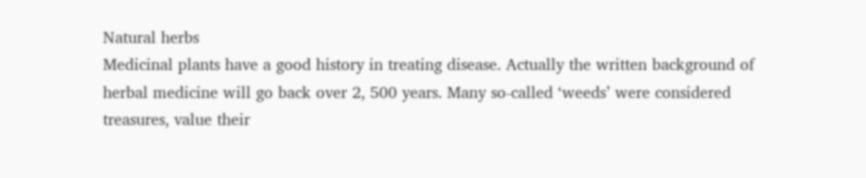Natural herbs
Medicinal plants have a good history in treating disease. Actually the written background of herbal medicine will go back over 2, 500 years. Many so-called ‘weeds’ were considered treasures, value their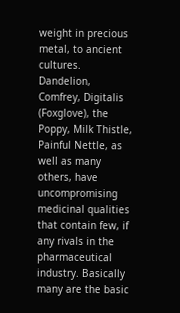weight in precious metal, to ancient cultures. Dandelion, Comfrey, Digitalis (Foxglove), the Poppy, Milk Thistle, Painful Nettle, as well as many others, have uncompromising medicinal qualities that contain few, if any rivals in the pharmaceutical industry. Basically many are the basic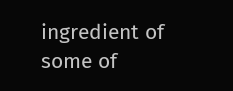ingredient of some of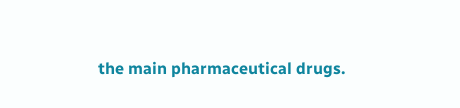the main pharmaceutical drugs.